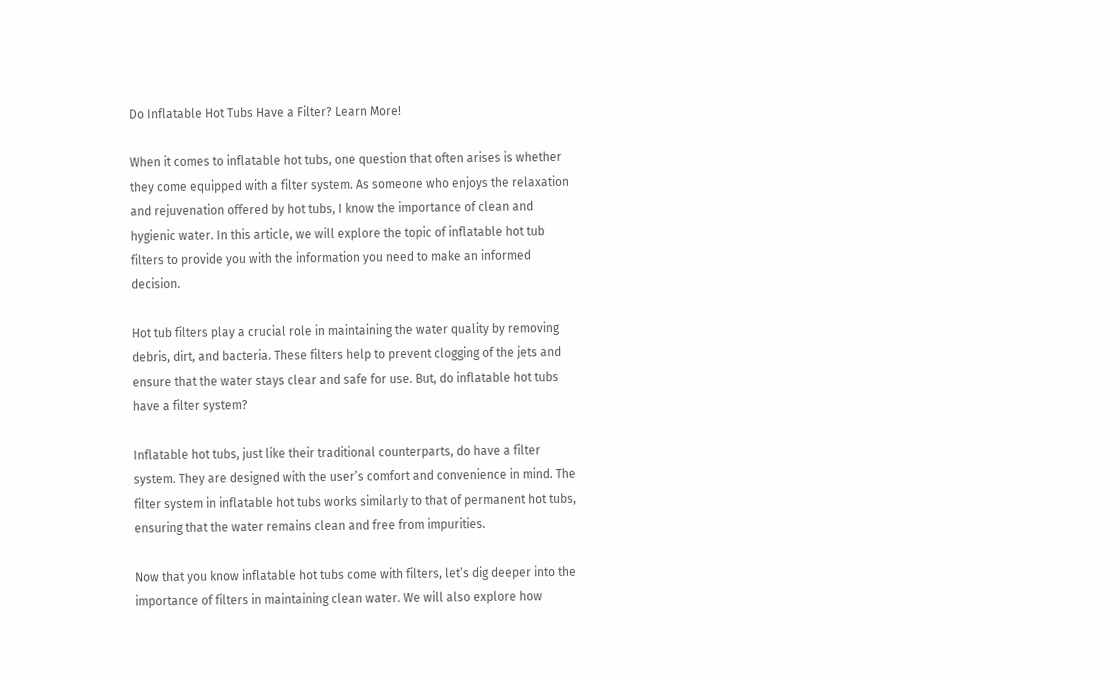Do Inflatable Hot Tubs Have a Filter? Learn More!

When it comes to inflatable hot tubs, one question that often arises is whether they come equipped with a filter system. As someone who enjoys the relaxation and rejuvenation offered by hot tubs, I know the importance of clean and hygienic water. In this article, we will explore the topic of inflatable hot tub filters to provide you with the information you need to make an informed decision.

Hot tub filters play a crucial role in maintaining the water quality by removing debris, dirt, and bacteria. These filters help to prevent clogging of the jets and ensure that the water stays clear and safe for use. But, do inflatable hot tubs have a filter system?

Inflatable hot tubs, just like their traditional counterparts, do have a filter system. They are designed with the user’s comfort and convenience in mind. The filter system in inflatable hot tubs works similarly to that of permanent hot tubs, ensuring that the water remains clean and free from impurities.

Now that you know inflatable hot tubs come with filters, let’s dig deeper into the importance of filters in maintaining clean water. We will also explore how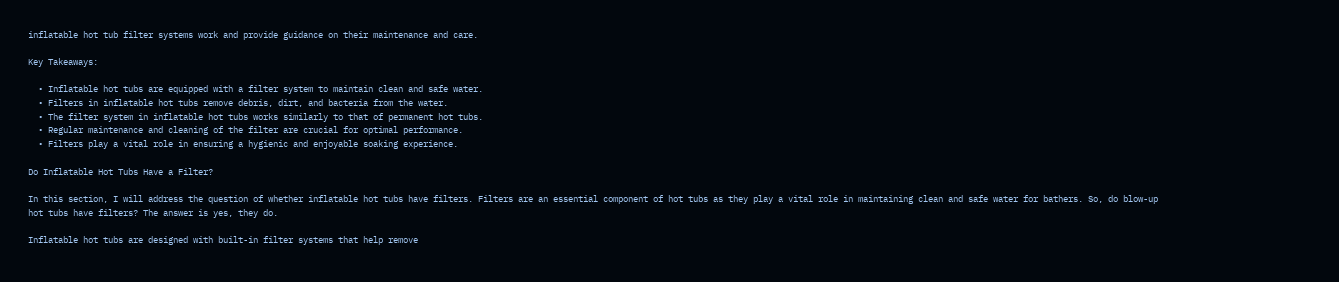inflatable hot tub filter systems work and provide guidance on their maintenance and care.

Key Takeaways:

  • Inflatable hot tubs are equipped with a filter system to maintain clean and safe water.
  • Filters in inflatable hot tubs remove debris, dirt, and bacteria from the water.
  • The filter system in inflatable hot tubs works similarly to that of permanent hot tubs.
  • Regular maintenance and cleaning of the filter are crucial for optimal performance.
  • Filters play a vital role in ensuring a hygienic and enjoyable soaking experience.

Do Inflatable Hot Tubs Have a Filter?

In this section, I will address the question of whether inflatable hot tubs have filters. Filters are an essential component of hot tubs as they play a vital role in maintaining clean and safe water for bathers. So, do blow-up hot tubs have filters? The answer is yes, they do.

Inflatable hot tubs are designed with built-in filter systems that help remove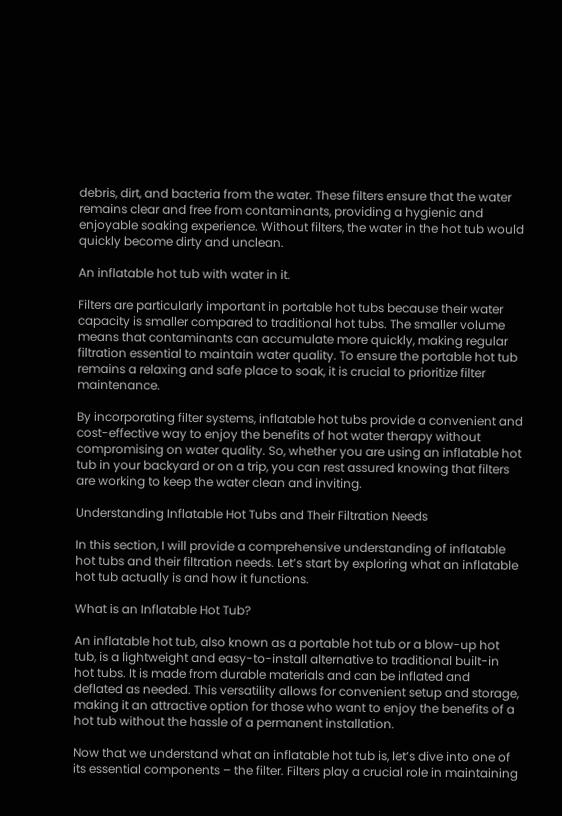debris, dirt, and bacteria from the water. These filters ensure that the water remains clear and free from contaminants, providing a hygienic and enjoyable soaking experience. Without filters, the water in the hot tub would quickly become dirty and unclean.

An inflatable hot tub with water in it.

Filters are particularly important in portable hot tubs because their water capacity is smaller compared to traditional hot tubs. The smaller volume means that contaminants can accumulate more quickly, making regular filtration essential to maintain water quality. To ensure the portable hot tub remains a relaxing and safe place to soak, it is crucial to prioritize filter maintenance.

By incorporating filter systems, inflatable hot tubs provide a convenient and cost-effective way to enjoy the benefits of hot water therapy without compromising on water quality. So, whether you are using an inflatable hot tub in your backyard or on a trip, you can rest assured knowing that filters are working to keep the water clean and inviting.

Understanding Inflatable Hot Tubs and Their Filtration Needs

In this section, I will provide a comprehensive understanding of inflatable hot tubs and their filtration needs. Let’s start by exploring what an inflatable hot tub actually is and how it functions.

What is an Inflatable Hot Tub?

An inflatable hot tub, also known as a portable hot tub or a blow-up hot tub, is a lightweight and easy-to-install alternative to traditional built-in hot tubs. It is made from durable materials and can be inflated and deflated as needed. This versatility allows for convenient setup and storage, making it an attractive option for those who want to enjoy the benefits of a hot tub without the hassle of a permanent installation.

Now that we understand what an inflatable hot tub is, let’s dive into one of its essential components – the filter. Filters play a crucial role in maintaining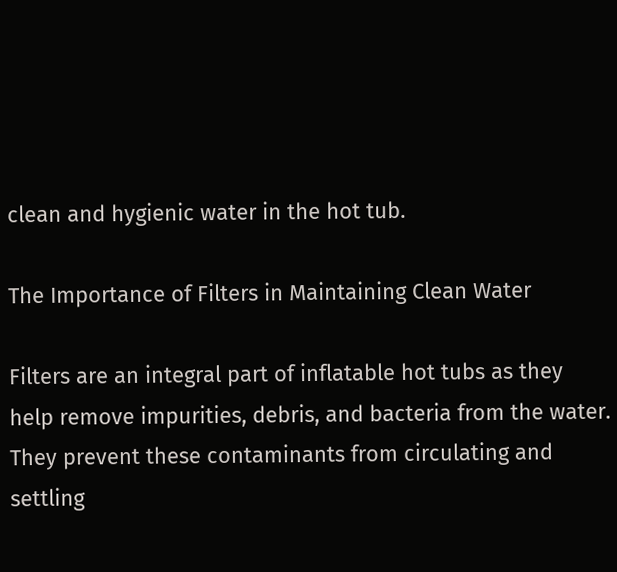clean and hygienic water in the hot tub.

The Importance of Filters in Maintaining Clean Water

Filters are an integral part of inflatable hot tubs as they help remove impurities, debris, and bacteria from the water. They prevent these contaminants from circulating and settling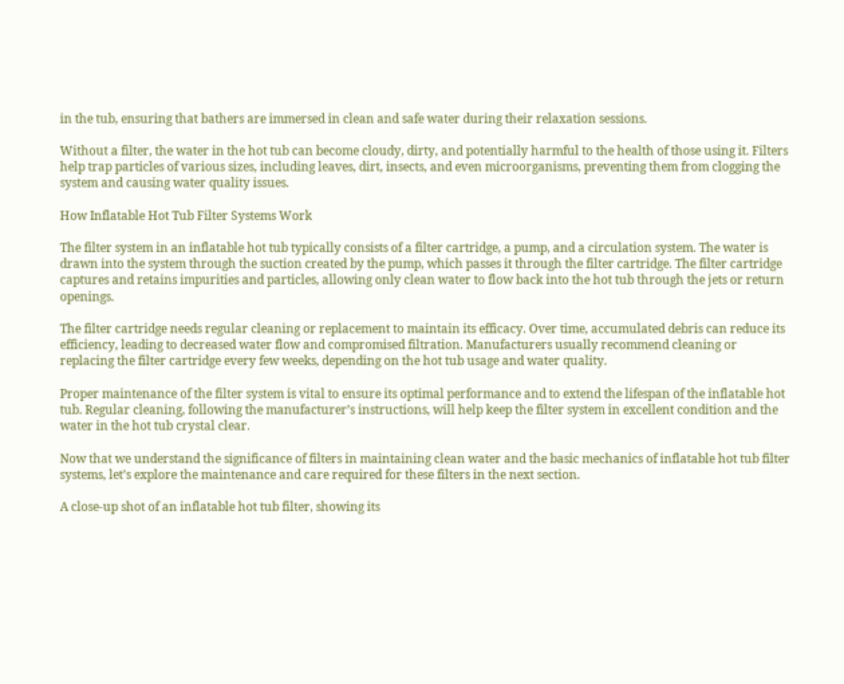in the tub, ensuring that bathers are immersed in clean and safe water during their relaxation sessions.

Without a filter, the water in the hot tub can become cloudy, dirty, and potentially harmful to the health of those using it. Filters help trap particles of various sizes, including leaves, dirt, insects, and even microorganisms, preventing them from clogging the system and causing water quality issues.

How Inflatable Hot Tub Filter Systems Work

The filter system in an inflatable hot tub typically consists of a filter cartridge, a pump, and a circulation system. The water is drawn into the system through the suction created by the pump, which passes it through the filter cartridge. The filter cartridge captures and retains impurities and particles, allowing only clean water to flow back into the hot tub through the jets or return openings.

The filter cartridge needs regular cleaning or replacement to maintain its efficacy. Over time, accumulated debris can reduce its efficiency, leading to decreased water flow and compromised filtration. Manufacturers usually recommend cleaning or replacing the filter cartridge every few weeks, depending on the hot tub usage and water quality.

Proper maintenance of the filter system is vital to ensure its optimal performance and to extend the lifespan of the inflatable hot tub. Regular cleaning, following the manufacturer’s instructions, will help keep the filter system in excellent condition and the water in the hot tub crystal clear.

Now that we understand the significance of filters in maintaining clean water and the basic mechanics of inflatable hot tub filter systems, let’s explore the maintenance and care required for these filters in the next section.

A close-up shot of an inflatable hot tub filter, showing its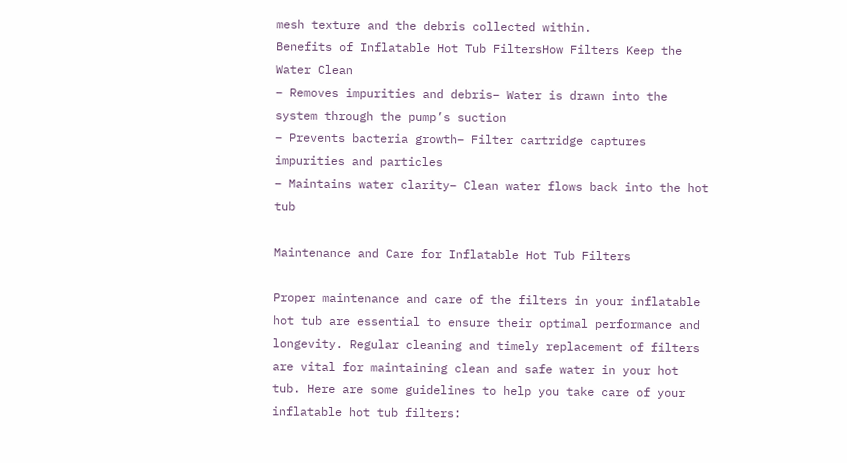mesh texture and the debris collected within.
Benefits of Inflatable Hot Tub FiltersHow Filters Keep the Water Clean
– Removes impurities and debris– Water is drawn into the system through the pump’s suction
– Prevents bacteria growth– Filter cartridge captures impurities and particles
– Maintains water clarity– Clean water flows back into the hot tub

Maintenance and Care for Inflatable Hot Tub Filters

Proper maintenance and care of the filters in your inflatable hot tub are essential to ensure their optimal performance and longevity. Regular cleaning and timely replacement of filters are vital for maintaining clean and safe water in your hot tub. Here are some guidelines to help you take care of your inflatable hot tub filters: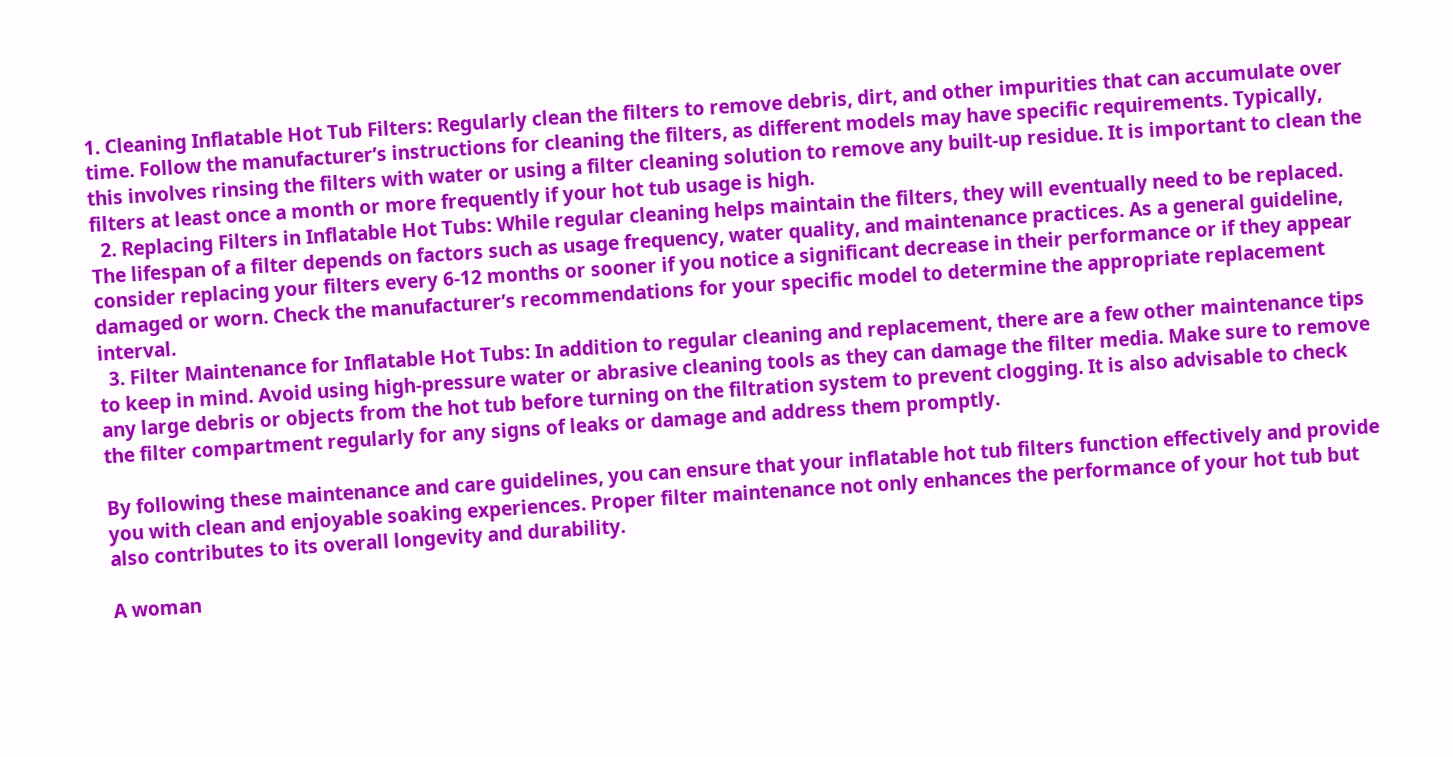1. Cleaning Inflatable Hot Tub Filters: Regularly clean the filters to remove debris, dirt, and other impurities that can accumulate over time. Follow the manufacturer’s instructions for cleaning the filters, as different models may have specific requirements. Typically, this involves rinsing the filters with water or using a filter cleaning solution to remove any built-up residue. It is important to clean the filters at least once a month or more frequently if your hot tub usage is high.
  2. Replacing Filters in Inflatable Hot Tubs: While regular cleaning helps maintain the filters, they will eventually need to be replaced. The lifespan of a filter depends on factors such as usage frequency, water quality, and maintenance practices. As a general guideline, consider replacing your filters every 6-12 months or sooner if you notice a significant decrease in their performance or if they appear damaged or worn. Check the manufacturer’s recommendations for your specific model to determine the appropriate replacement interval.
  3. Filter Maintenance for Inflatable Hot Tubs: In addition to regular cleaning and replacement, there are a few other maintenance tips to keep in mind. Avoid using high-pressure water or abrasive cleaning tools as they can damage the filter media. Make sure to remove any large debris or objects from the hot tub before turning on the filtration system to prevent clogging. It is also advisable to check the filter compartment regularly for any signs of leaks or damage and address them promptly.

By following these maintenance and care guidelines, you can ensure that your inflatable hot tub filters function effectively and provide you with clean and enjoyable soaking experiences. Proper filter maintenance not only enhances the performance of your hot tub but also contributes to its overall longevity and durability.

A woman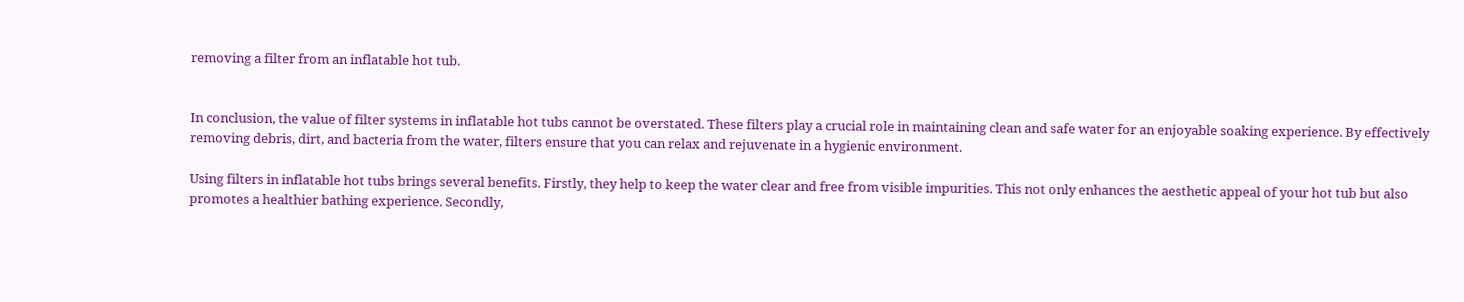removing a filter from an inflatable hot tub.


In conclusion, the value of filter systems in inflatable hot tubs cannot be overstated. These filters play a crucial role in maintaining clean and safe water for an enjoyable soaking experience. By effectively removing debris, dirt, and bacteria from the water, filters ensure that you can relax and rejuvenate in a hygienic environment.

Using filters in inflatable hot tubs brings several benefits. Firstly, they help to keep the water clear and free from visible impurities. This not only enhances the aesthetic appeal of your hot tub but also promotes a healthier bathing experience. Secondly,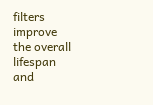filters improve the overall lifespan and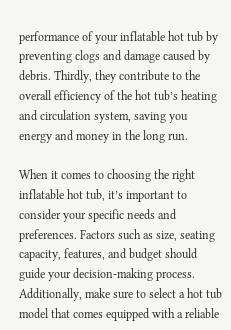performance of your inflatable hot tub by preventing clogs and damage caused by debris. Thirdly, they contribute to the overall efficiency of the hot tub’s heating and circulation system, saving you energy and money in the long run.

When it comes to choosing the right inflatable hot tub, it’s important to consider your specific needs and preferences. Factors such as size, seating capacity, features, and budget should guide your decision-making process. Additionally, make sure to select a hot tub model that comes equipped with a reliable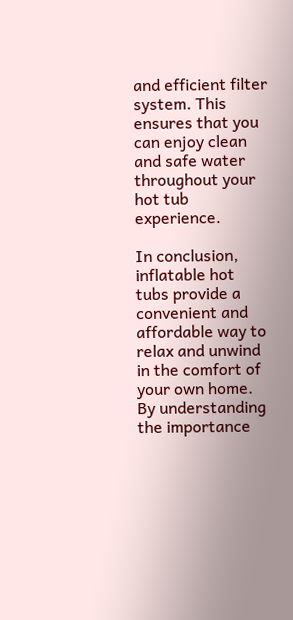and efficient filter system. This ensures that you can enjoy clean and safe water throughout your hot tub experience.

In conclusion, inflatable hot tubs provide a convenient and affordable way to relax and unwind in the comfort of your own home. By understanding the importance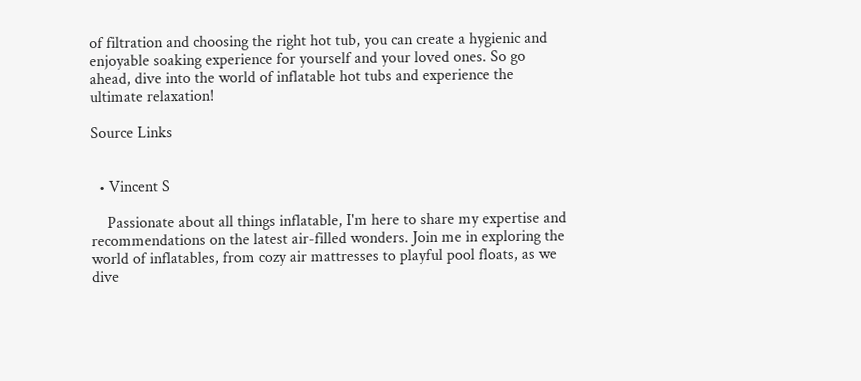of filtration and choosing the right hot tub, you can create a hygienic and enjoyable soaking experience for yourself and your loved ones. So go ahead, dive into the world of inflatable hot tubs and experience the ultimate relaxation!

Source Links


  • Vincent S

    Passionate about all things inflatable, I'm here to share my expertise and recommendations on the latest air-filled wonders. Join me in exploring the world of inflatables, from cozy air mattresses to playful pool floats, as we dive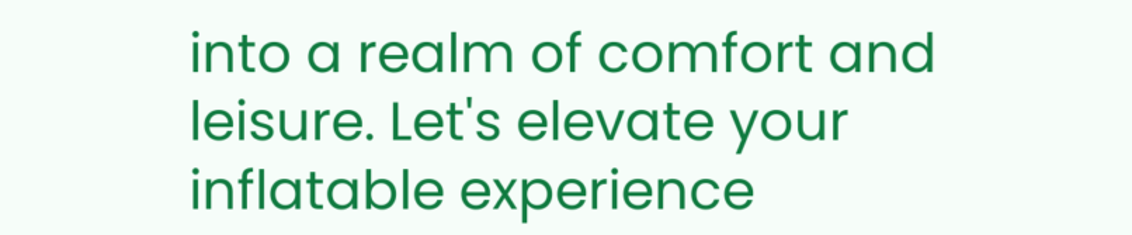into a realm of comfort and leisure. Let's elevate your inflatable experience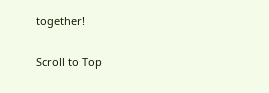together!

Scroll to Top